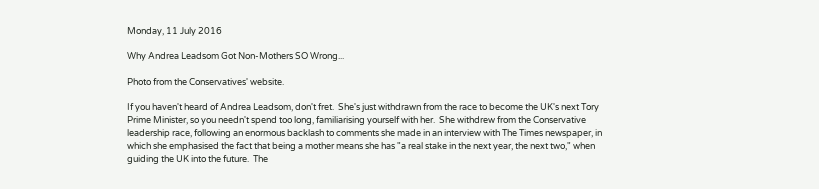Monday, 11 July 2016

Why Andrea Leadsom Got Non-Mothers SO Wrong...

Photo from the Conservatives' website.

If you haven't heard of Andrea Leadsom, don't fret.  She's just withdrawn from the race to become the UK's next Tory Prime Minister, so you needn't spend too long, familiarising yourself with her.  She withdrew from the Conservative leadership race, following an enormous backlash to comments she made in an interview with The Times newspaper, in which she emphasised the fact that being a mother means she has "a real stake in the next year, the next two," when guiding the UK into the future.  The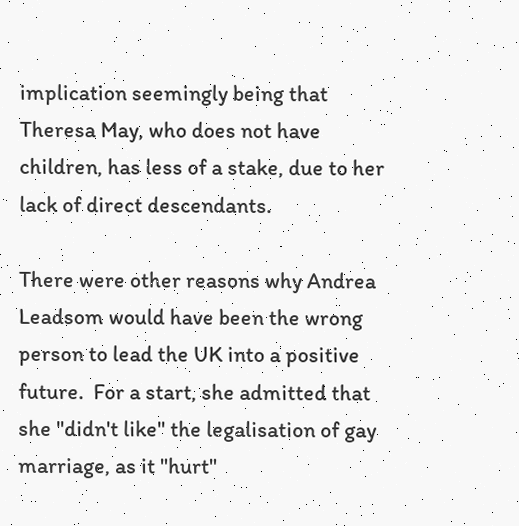implication seemingly being that Theresa May, who does not have children, has less of a stake, due to her lack of direct descendants.

There were other reasons why Andrea Leadsom would have been the wrong person to lead the UK into a positive future.  For a start, she admitted that she "didn't like" the legalisation of gay marriage, as it "hurt"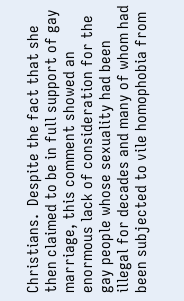Christians.  Despite the fact that she then claimed to be in full support of gay marriage, this comment showed an enormous lack of consideration for the gay people whose sexuality had been illegal for decades and many of whom had been subjected to vile homophobia from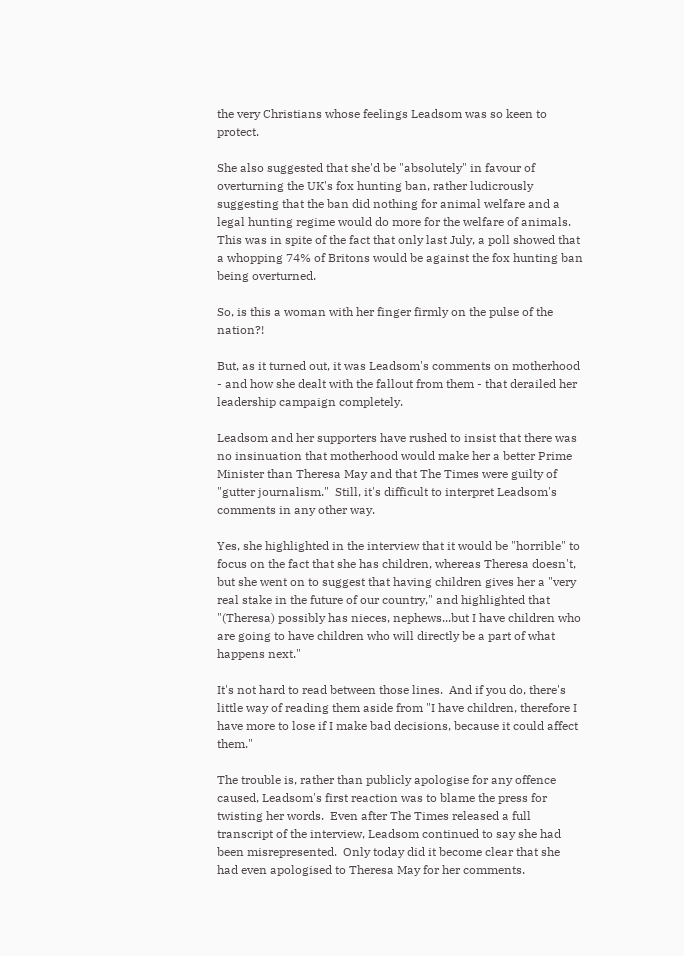the very Christians whose feelings Leadsom was so keen to protect.

She also suggested that she'd be "absolutely" in favour of overturning the UK's fox hunting ban, rather ludicrously suggesting that the ban did nothing for animal welfare and a legal hunting regime would do more for the welfare of animals.  This was in spite of the fact that only last July, a poll showed that a whopping 74% of Britons would be against the fox hunting ban being overturned.

So, is this a woman with her finger firmly on the pulse of the nation?!

But, as it turned out, it was Leadsom's comments on motherhood - and how she dealt with the fallout from them - that derailed her leadership campaign completely.

Leadsom and her supporters have rushed to insist that there was no insinuation that motherhood would make her a better Prime Minister than Theresa May and that The Times were guilty of "gutter journalism."  Still, it's difficult to interpret Leadsom's comments in any other way.

Yes, she highlighted in the interview that it would be "horrible" to focus on the fact that she has children, whereas Theresa doesn't, but she went on to suggest that having children gives her a "very real stake in the future of our country," and highlighted that "(Theresa) possibly has nieces, nephews...but I have children who are going to have children who will directly be a part of what happens next."

It's not hard to read between those lines.  And if you do, there's little way of reading them aside from "I have children, therefore I have more to lose if I make bad decisions, because it could affect them."

The trouble is, rather than publicly apologise for any offence caused, Leadsom's first reaction was to blame the press for twisting her words.  Even after The Times released a full transcript of the interview, Leadsom continued to say she had been misrepresented.  Only today did it become clear that she had even apologised to Theresa May for her comments.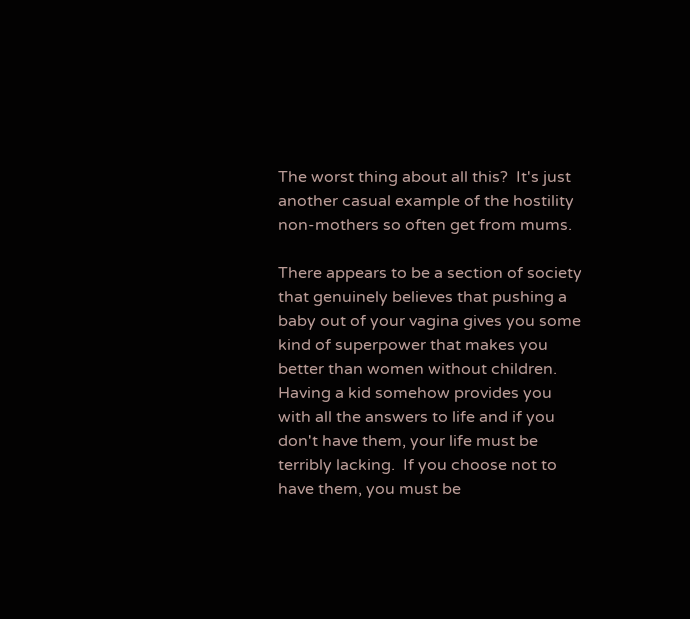The worst thing about all this?  It's just another casual example of the hostility non-mothers so often get from mums.

There appears to be a section of society that genuinely believes that pushing a baby out of your vagina gives you some kind of superpower that makes you better than women without children.  Having a kid somehow provides you with all the answers to life and if you don't have them, your life must be terribly lacking.  If you choose not to have them, you must be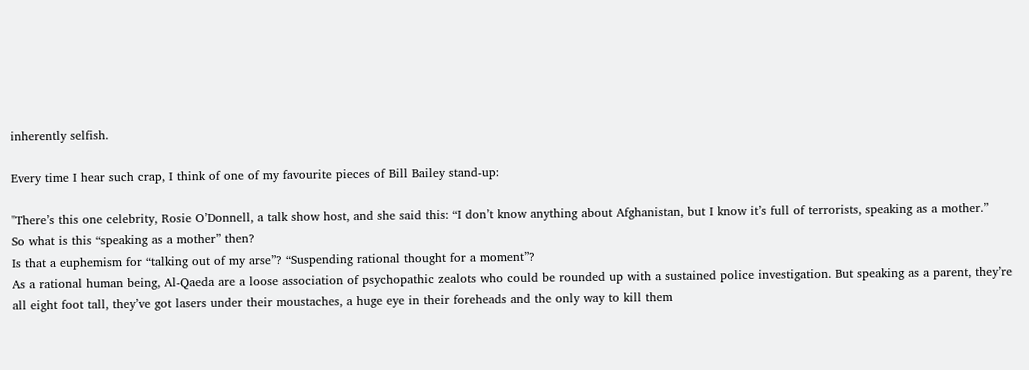inherently selfish.

Every time I hear such crap, I think of one of my favourite pieces of Bill Bailey stand-up:

"There’s this one celebrity, Rosie O’Donnell, a talk show host, and she said this: “I don’t know anything about Afghanistan, but I know it’s full of terrorists, speaking as a mother.”
So what is this “speaking as a mother” then?
Is that a euphemism for “talking out of my arse”? “Suspending rational thought for a moment”?
As a rational human being, Al-Qaeda are a loose association of psychopathic zealots who could be rounded up with a sustained police investigation. But speaking as a parent, they’re all eight foot tall, they’ve got lasers under their moustaches, a huge eye in their foreheads and the only way to kill them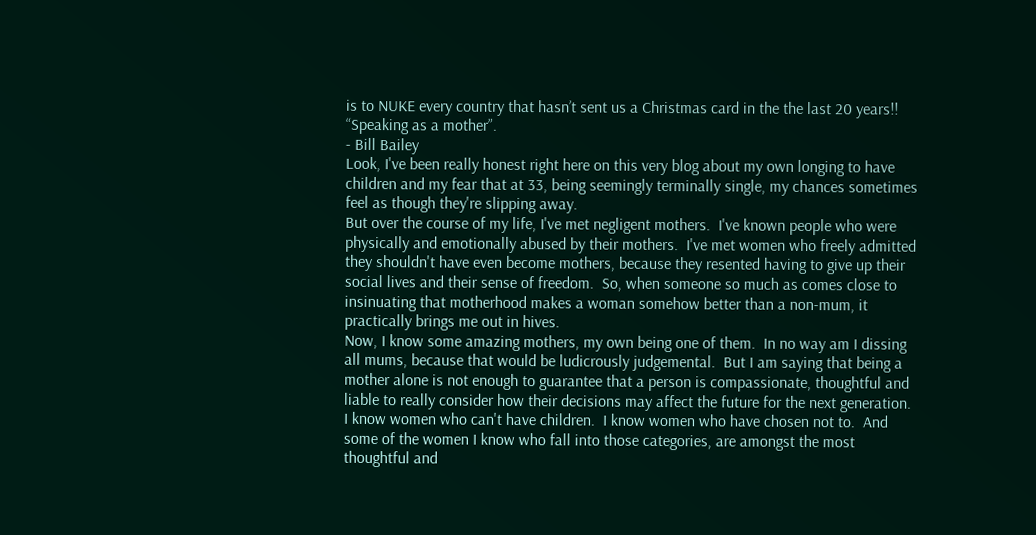is to NUKE every country that hasn’t sent us a Christmas card in the the last 20 years!!
“Speaking as a mother”.
- Bill Bailey
Look, I've been really honest right here on this very blog about my own longing to have children and my fear that at 33, being seemingly terminally single, my chances sometimes feel as though they're slipping away.
But over the course of my life, I've met negligent mothers.  I've known people who were physically and emotionally abused by their mothers.  I've met women who freely admitted they shouldn't have even become mothers, because they resented having to give up their social lives and their sense of freedom.  So, when someone so much as comes close to insinuating that motherhood makes a woman somehow better than a non-mum, it practically brings me out in hives.
Now, I know some amazing mothers, my own being one of them.  In no way am I dissing all mums, because that would be ludicrously judgemental.  But I am saying that being a mother alone is not enough to guarantee that a person is compassionate, thoughtful and liable to really consider how their decisions may affect the future for the next generation.
I know women who can't have children.  I know women who have chosen not to.  And some of the women I know who fall into those categories, are amongst the most thoughtful and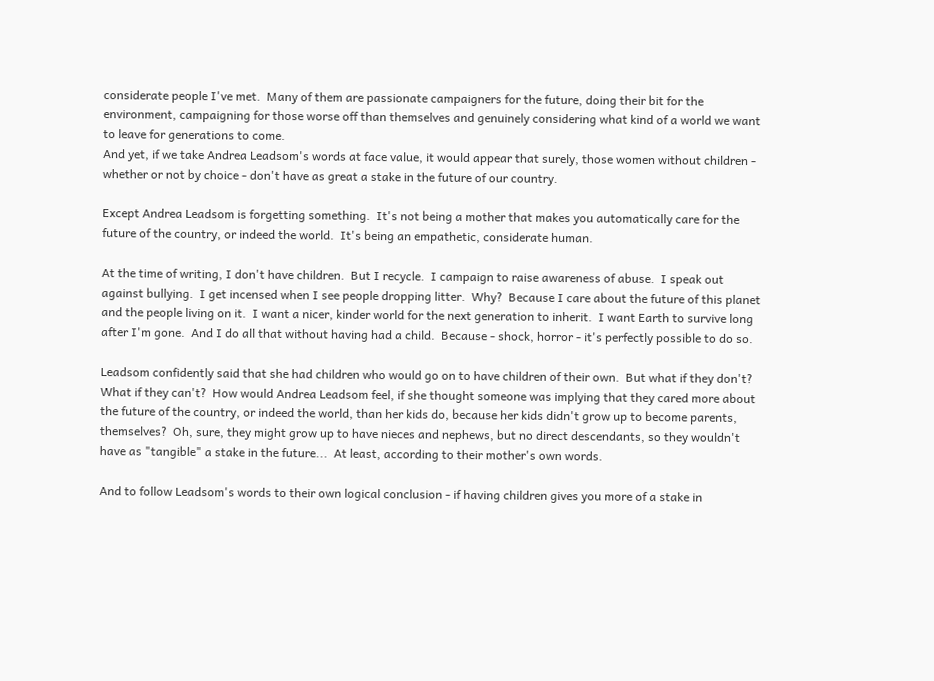considerate people I've met.  Many of them are passionate campaigners for the future, doing their bit for the environment, campaigning for those worse off than themselves and genuinely considering what kind of a world we want to leave for generations to come.
And yet, if we take Andrea Leadsom's words at face value, it would appear that surely, those women without children - whether or not by choice - don't have as great a stake in the future of our country.

Except Andrea Leadsom is forgetting something.  It's not being a mother that makes you automatically care for the future of the country, or indeed the world.  It's being an empathetic, considerate human.

At the time of writing, I don't have children.  But I recycle.  I campaign to raise awareness of abuse.  I speak out against bullying.  I get incensed when I see people dropping litter.  Why?  Because I care about the future of this planet and the people living on it.  I want a nicer, kinder world for the next generation to inherit.  I want Earth to survive long after I'm gone.  And I do all that without having had a child.  Because - shock, horror - it's perfectly possible to do so.

Leadsom confidently said that she had children who would go on to have children of their own.  But what if they don't?  What if they can't?  How would Andrea Leadsom feel, if she thought someone was implying that they cared more about the future of the country, or indeed the world, than her kids do, because her kids didn't grow up to become parents, themselves?  Oh, sure, they might grow up to have nieces and nephews, but no direct descendants, so they wouldn't have as "tangible" a stake in the future...  At least, according to their mother's own words.

And to follow Leadsom's words to their own logical conclusion - if having children gives you more of a stake in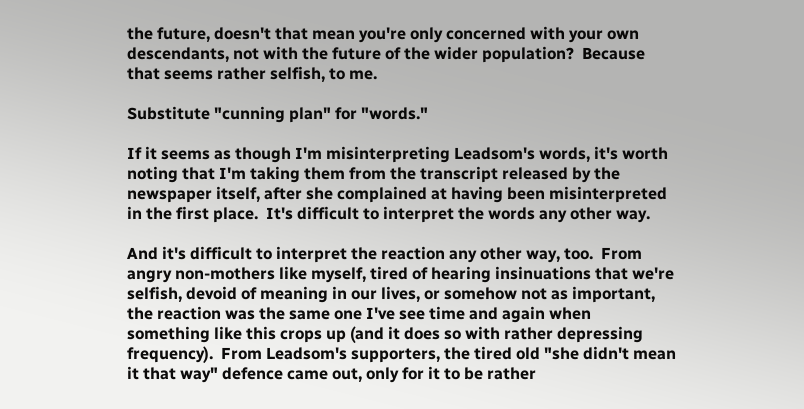the future, doesn't that mean you're only concerned with your own descendants, not with the future of the wider population?  Because that seems rather selfish, to me.

Substitute "cunning plan" for "words."

If it seems as though I'm misinterpreting Leadsom's words, it's worth noting that I'm taking them from the transcript released by the newspaper itself, after she complained at having been misinterpreted in the first place.  It's difficult to interpret the words any other way.

And it's difficult to interpret the reaction any other way, too.  From angry non-mothers like myself, tired of hearing insinuations that we're selfish, devoid of meaning in our lives, or somehow not as important, the reaction was the same one I've see time and again when something like this crops up (and it does so with rather depressing frequency).  From Leadsom's supporters, the tired old "she didn't mean it that way" defence came out, only for it to be rather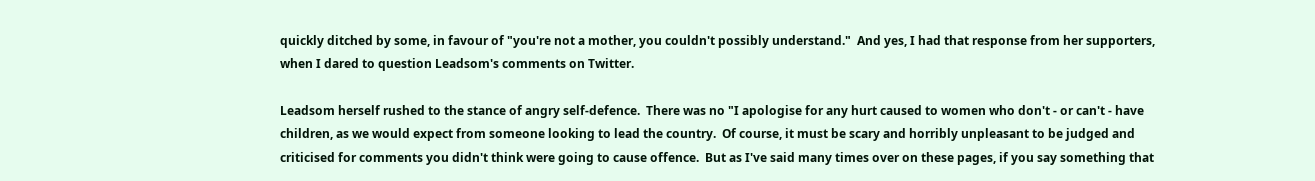quickly ditched by some, in favour of "you're not a mother, you couldn't possibly understand."  And yes, I had that response from her supporters, when I dared to question Leadsom's comments on Twitter.

Leadsom herself rushed to the stance of angry self-defence.  There was no "I apologise for any hurt caused to women who don't - or can't - have children, as we would expect from someone looking to lead the country.  Of course, it must be scary and horribly unpleasant to be judged and criticised for comments you didn't think were going to cause offence.  But as I've said many times over on these pages, if you say something that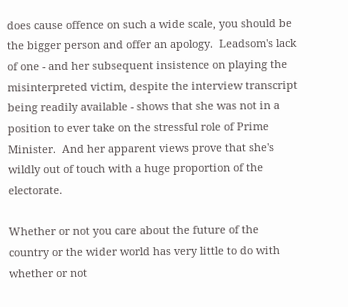does cause offence on such a wide scale, you should be the bigger person and offer an apology.  Leadsom's lack of one - and her subsequent insistence on playing the misinterpreted victim, despite the interview transcript being readily available - shows that she was not in a position to ever take on the stressful role of Prime Minister.  And her apparent views prove that she's wildly out of touch with a huge proportion of the electorate.

Whether or not you care about the future of the country or the wider world has very little to do with whether or not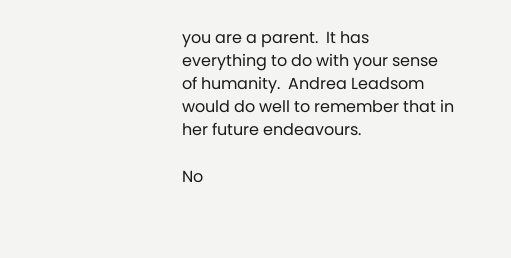you are a parent.  It has everything to do with your sense of humanity.  Andrea Leadsom would do well to remember that in her future endeavours.

No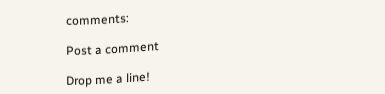comments:

Post a comment

Drop me a line!